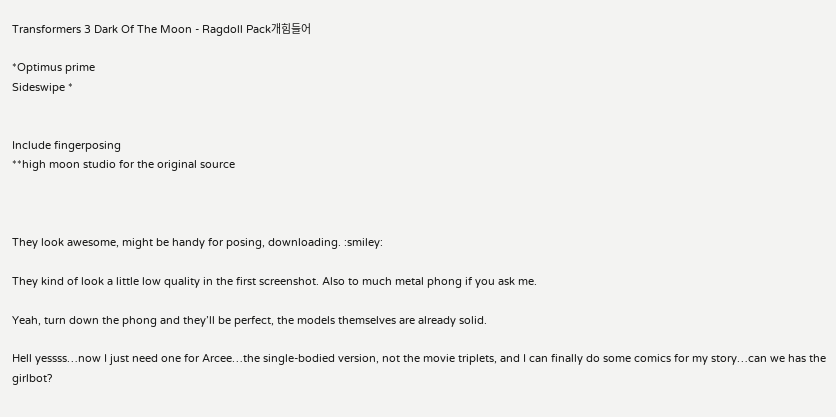Transformers 3 Dark Of The Moon - Ragdoll Pack개힘들어

*Optimus prime
Sideswipe *


Include fingerposing
**high moon studio for the original source



They look awesome, might be handy for posing, downloading. :smiley:

They kind of look a little low quality in the first screenshot. Also to much metal phong if you ask me.

Yeah, turn down the phong and they’ll be perfect, the models themselves are already solid.

Hell yessss…now I just need one for Arcee…the single-bodied version, not the movie triplets, and I can finally do some comics for my story…can we has the girlbot?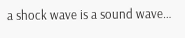a shock wave is a sound wave…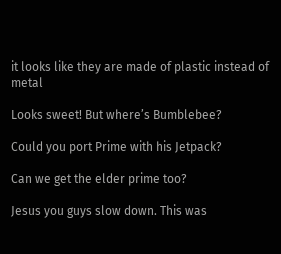it looks like they are made of plastic instead of metal

Looks sweet! But where’s Bumblebee?

Could you port Prime with his Jetpack?

Can we get the elder prime too?

Jesus you guys slow down. This was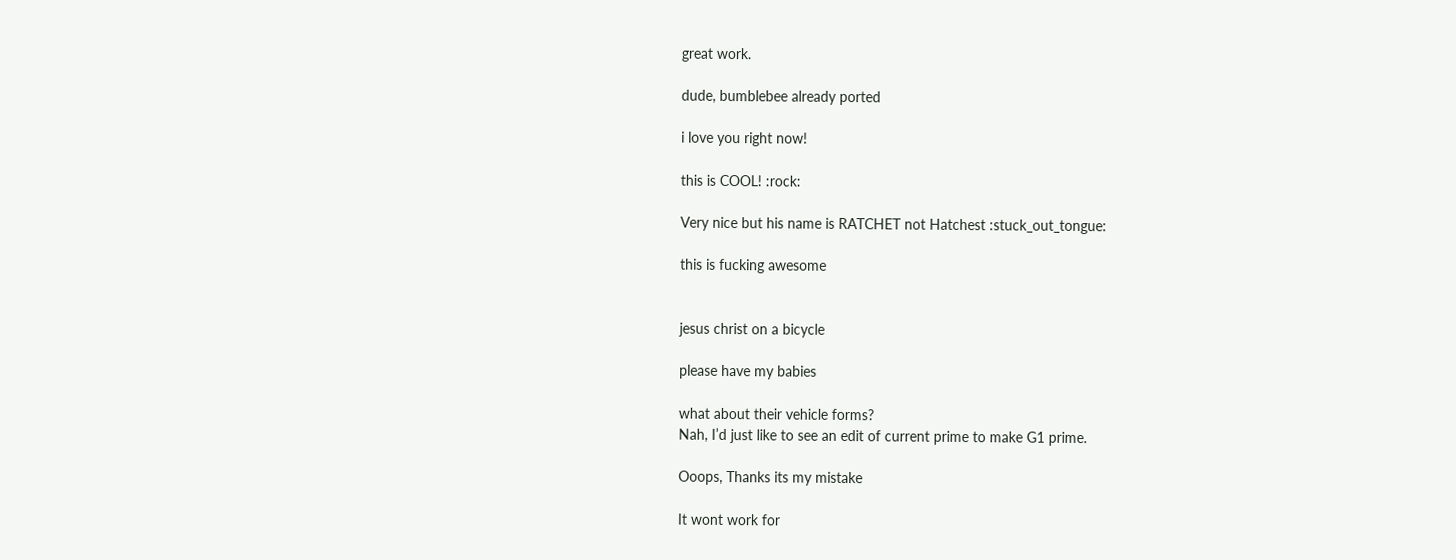great work.

dude, bumblebee already ported

i love you right now!

this is COOL! :rock:

Very nice but his name is RATCHET not Hatchest :stuck_out_tongue:

this is fucking awesome


jesus christ on a bicycle

please have my babies

what about their vehicle forms?
Nah, I’d just like to see an edit of current prime to make G1 prime.

Ooops, Thanks its my mistake

It wont work for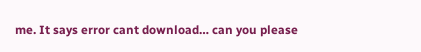me. It says error cant download… can you please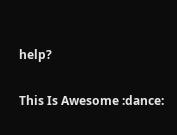help?

This Is Awesome :dance: